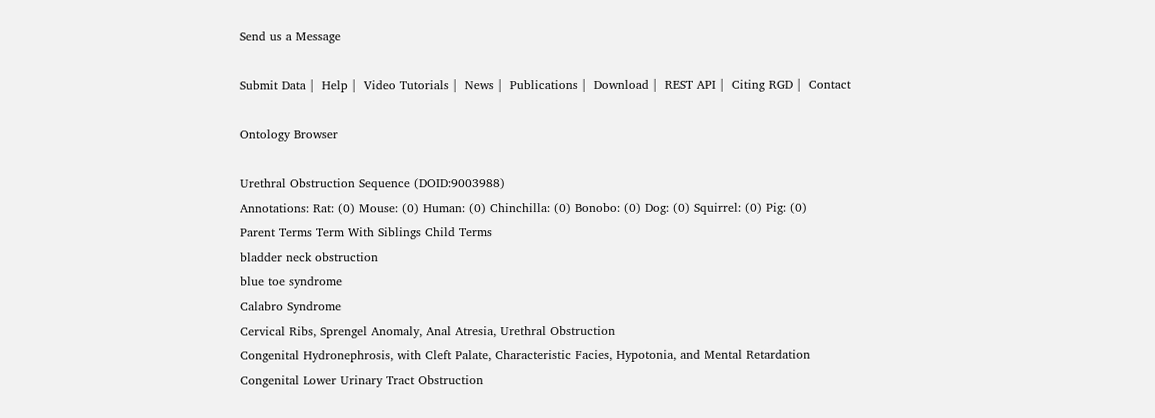Send us a Message

Submit Data |  Help |  Video Tutorials |  News |  Publications |  Download |  REST API |  Citing RGD |  Contact

Ontology Browser

Urethral Obstruction Sequence (DOID:9003988)
Annotations: Rat: (0) Mouse: (0) Human: (0) Chinchilla: (0) Bonobo: (0) Dog: (0) Squirrel: (0) Pig: (0)
Parent Terms Term With Siblings Child Terms
bladder neck obstruction
blue toe syndrome
Calabro Syndrome
Cervical Ribs, Sprengel Anomaly, Anal Atresia, Urethral Obstruction
Congenital Hydronephrosis, with Cleft Palate, Characteristic Facies, Hypotonia, and Mental Retardation
Congenital Lower Urinary Tract Obstruction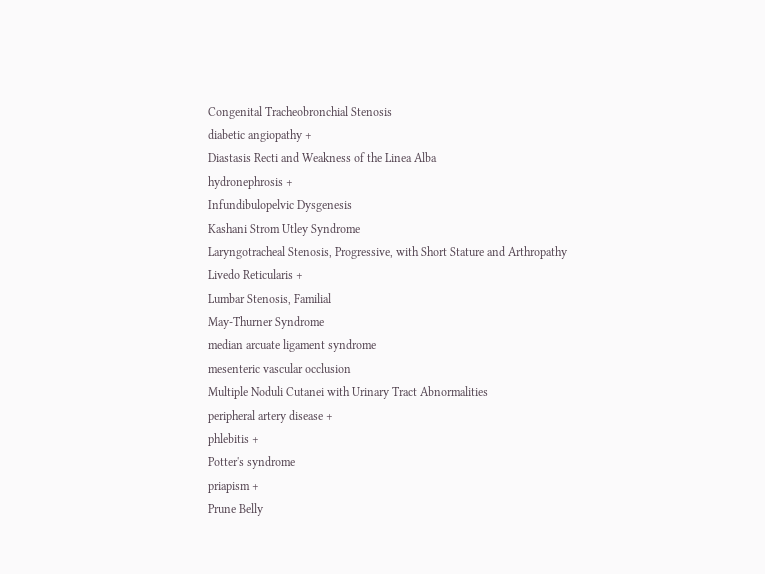Congenital Tracheobronchial Stenosis
diabetic angiopathy +
Diastasis Recti and Weakness of the Linea Alba
hydronephrosis +
Infundibulopelvic Dysgenesis
Kashani Strom Utley Syndrome
Laryngotracheal Stenosis, Progressive, with Short Stature and Arthropathy
Livedo Reticularis +
Lumbar Stenosis, Familial
May-Thurner Syndrome
median arcuate ligament syndrome
mesenteric vascular occlusion
Multiple Noduli Cutanei with Urinary Tract Abnormalities
peripheral artery disease +
phlebitis +
Potter's syndrome
priapism +
Prune Belly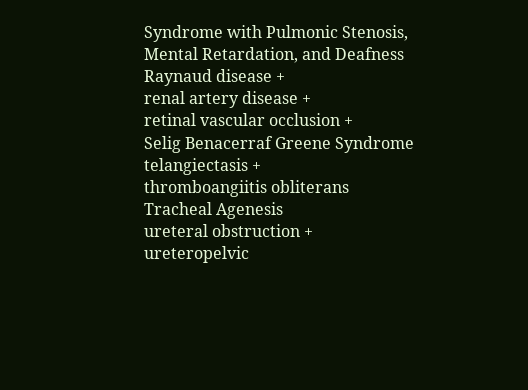Syndrome with Pulmonic Stenosis, Mental Retardation, and Deafness
Raynaud disease +
renal artery disease +
retinal vascular occlusion +
Selig Benacerraf Greene Syndrome
telangiectasis +
thromboangiitis obliterans
Tracheal Agenesis
ureteral obstruction +
ureteropelvic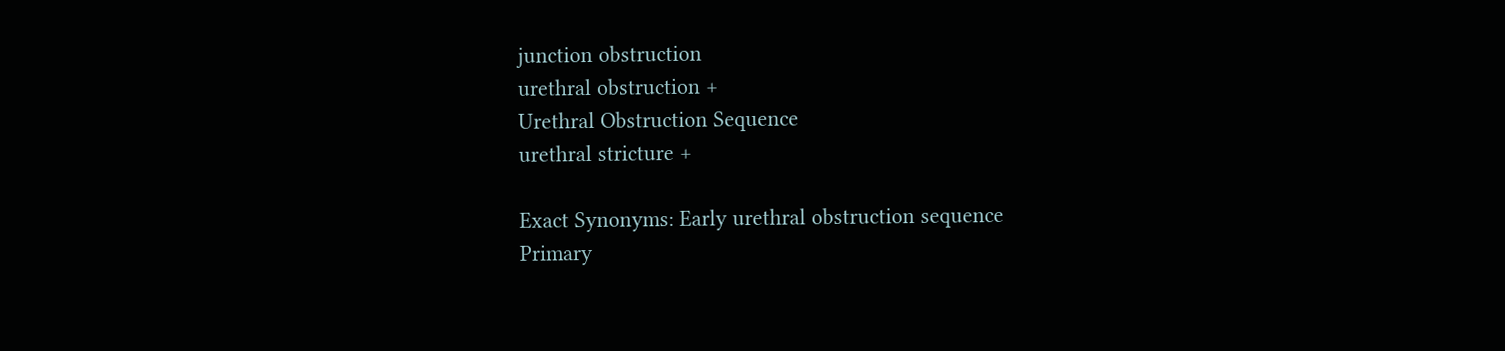junction obstruction
urethral obstruction +
Urethral Obstruction Sequence
urethral stricture +

Exact Synonyms: Early urethral obstruction sequence
Primary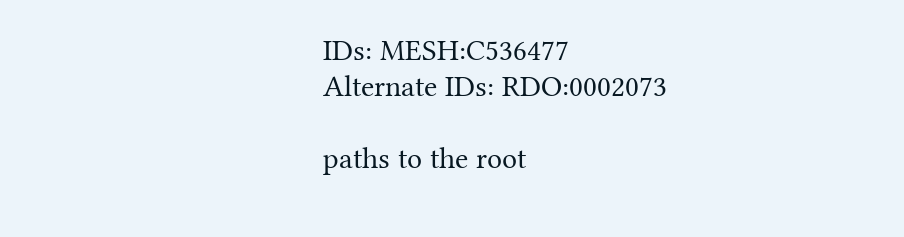IDs: MESH:C536477
Alternate IDs: RDO:0002073

paths to the root